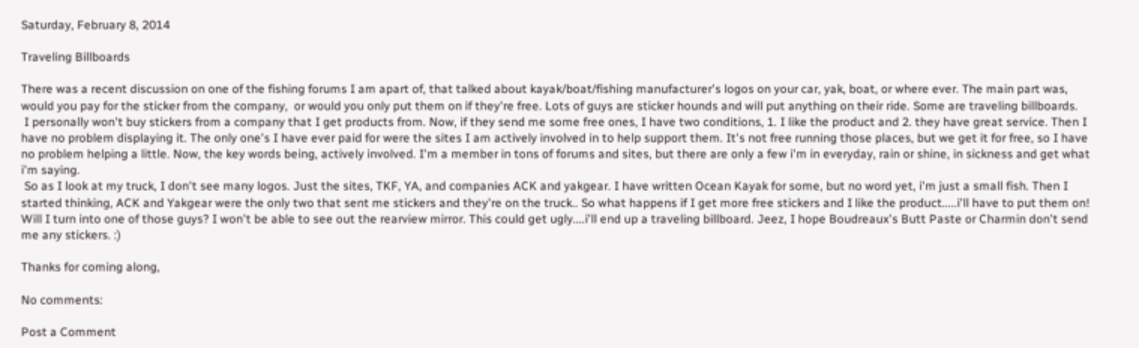Saturday, February 8, 2014

Traveling Billboards

There was a recent discussion on one of the fishing forums I am apart of, that talked about kayak/boat/fishing manufacturer's logos on your car, yak, boat, or where ever. The main part was, would you pay for the sticker from the company,  or would you only put them on if they're free. Lots of guys are sticker hounds and will put anything on their ride. Some are traveling billboards.
 I personally won't buy stickers from a company that I get products from. Now, if they send me some free ones, I have two conditions, 1. I like the product and 2. they have great service. Then I have no problem displaying it. The only one's I have ever paid for were the sites I am actively involved in to help support them. It's not free running those places, but we get it for free, so I have no problem helping a little. Now, the key words being, actively involved. I'm a member in tons of forums and sites, but there are only a few i'm in everyday, rain or shine, in sickness and get what i'm saying.
 So as I look at my truck, I don't see many logos. Just the sites, TKF, YA, and companies ACK and yakgear. I have written Ocean Kayak for some, but no word yet, i'm just a small fish. Then I started thinking, ACK and Yakgear were the only two that sent me stickers and they're on the truck.. So what happens if I get more free stickers and I like the product.....i'll have to put them on! Will I turn into one of those guys? I won't be able to see out the rearview mirror. This could get ugly....i'll end up a traveling billboard. Jeez, I hope Boudreaux's Butt Paste or Charmin don't send me any stickers. :)

Thanks for coming along,

No comments:

Post a Comment